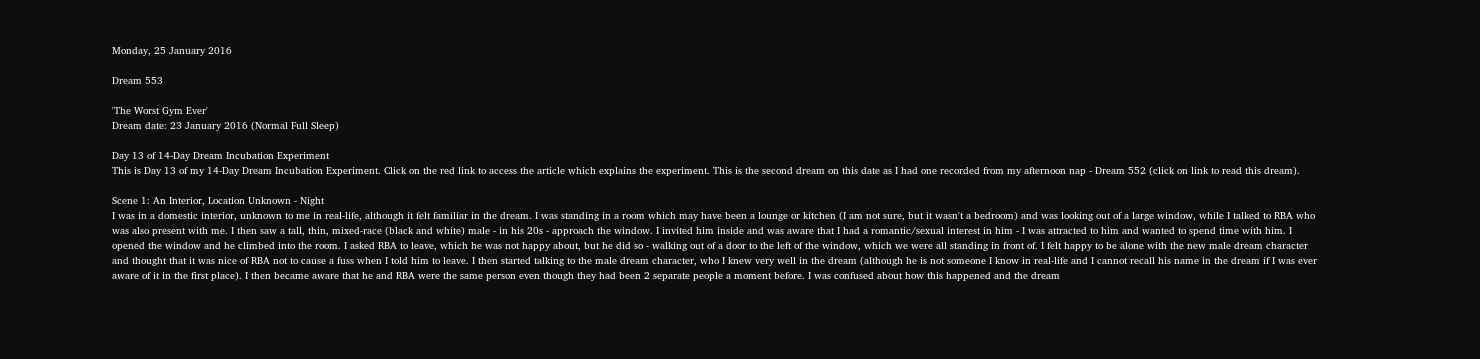Monday, 25 January 2016

Dream 553

'The Worst Gym Ever'
Dream date: 23 January 2016 (Normal Full Sleep)

Day 13 of 14-Day Dream Incubation Experiment
This is Day 13 of my 14-Day Dream Incubation Experiment. Click on the red link to access the article which explains the experiment. This is the second dream on this date as I had one recorded from my afternoon nap - Dream 552 (click on link to read this dream).

Scene 1: An Interior, Location Unknown - Night
I was in a domestic interior, unknown to me in real-life, although it felt familiar in the dream. I was standing in a room which may have been a lounge or kitchen (I am not sure, but it wasn't a bedroom) and was looking out of a large window, while I talked to RBA who was also present with me. I then saw a tall, thin, mixed-race (black and white) male - in his 20s - approach the window. I invited him inside and was aware that I had a romantic/sexual interest in him - I was attracted to him and wanted to spend time with him. I opened the window and he climbed into the room. I asked RBA to leave, which he was not happy about, but he did so - walking out of a door to the left of the window, which we were all standing in front of. I felt happy to be alone with the new male dream character and thought that it was nice of RBA not to cause a fuss when I told him to leave. I then started talking to the male dream character, who I knew very well in the dream (although he is not someone I know in real-life and I cannot recall his name in the dream if I was ever aware of it in the first place). I then became aware that he and RBA were the same person even though they had been 2 separate people a moment before. I was confused about how this happened and the dream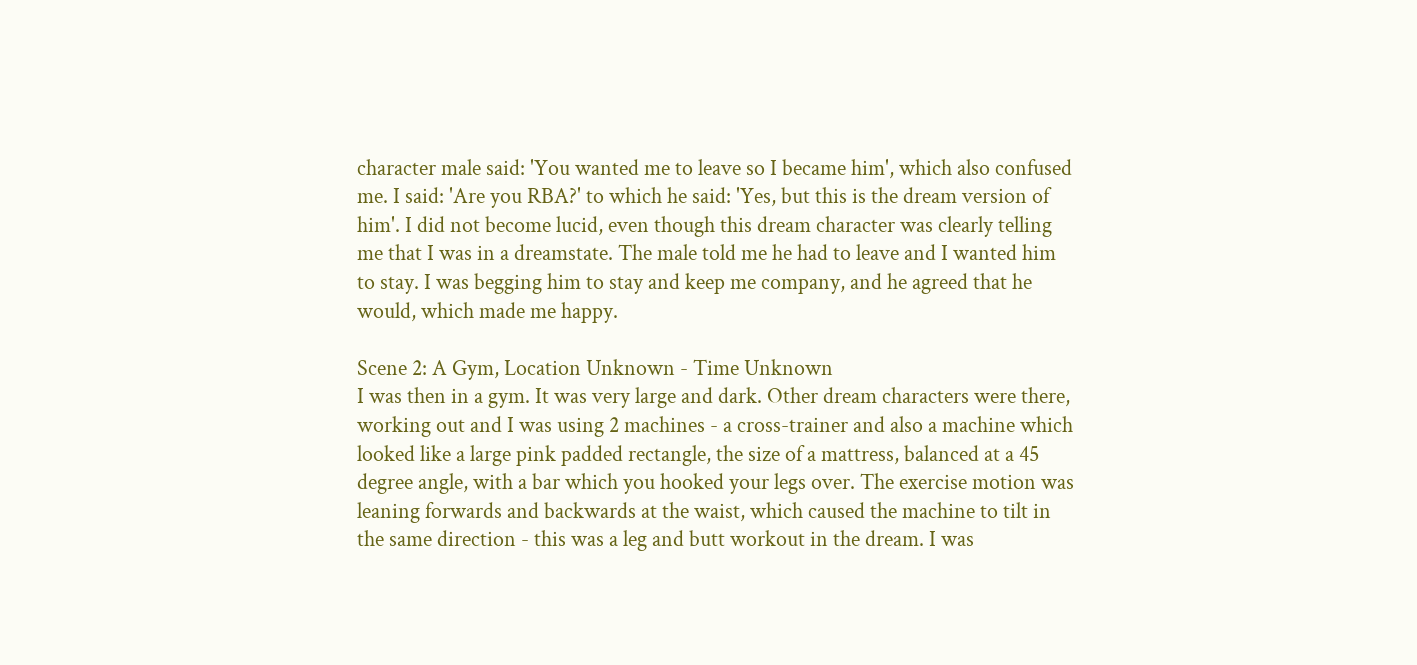character male said: 'You wanted me to leave so I became him', which also confused me. I said: 'Are you RBA?' to which he said: 'Yes, but this is the dream version of him'. I did not become lucid, even though this dream character was clearly telling me that I was in a dreamstate. The male told me he had to leave and I wanted him to stay. I was begging him to stay and keep me company, and he agreed that he would, which made me happy.

Scene 2: A Gym, Location Unknown - Time Unknown
I was then in a gym. It was very large and dark. Other dream characters were there, working out and I was using 2 machines - a cross-trainer and also a machine which looked like a large pink padded rectangle, the size of a mattress, balanced at a 45 degree angle, with a bar which you hooked your legs over. The exercise motion was leaning forwards and backwards at the waist, which caused the machine to tilt in the same direction - this was a leg and butt workout in the dream. I was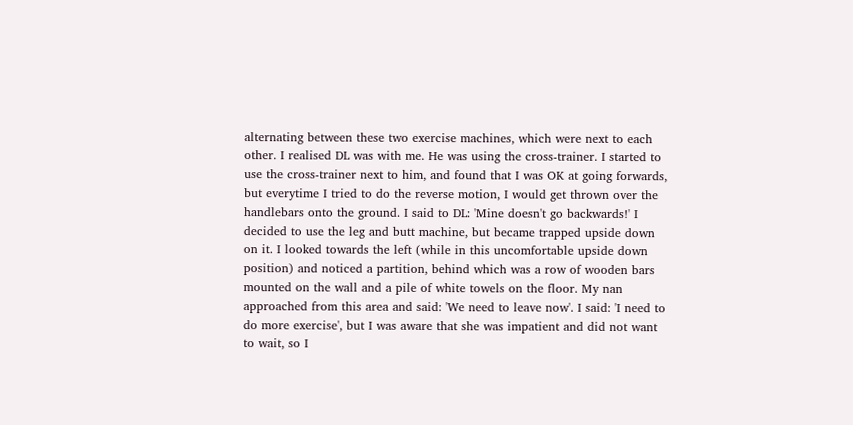alternating between these two exercise machines, which were next to each other. I realised DL was with me. He was using the cross-trainer. I started to use the cross-trainer next to him, and found that I was OK at going forwards, but everytime I tried to do the reverse motion, I would get thrown over the handlebars onto the ground. I said to DL: 'Mine doesn't go backwards!' I decided to use the leg and butt machine, but became trapped upside down on it. I looked towards the left (while in this uncomfortable upside down position) and noticed a partition, behind which was a row of wooden bars mounted on the wall and a pile of white towels on the floor. My nan approached from this area and said: 'We need to leave now'. I said: 'I need to do more exercise', but I was aware that she was impatient and did not want to wait, so I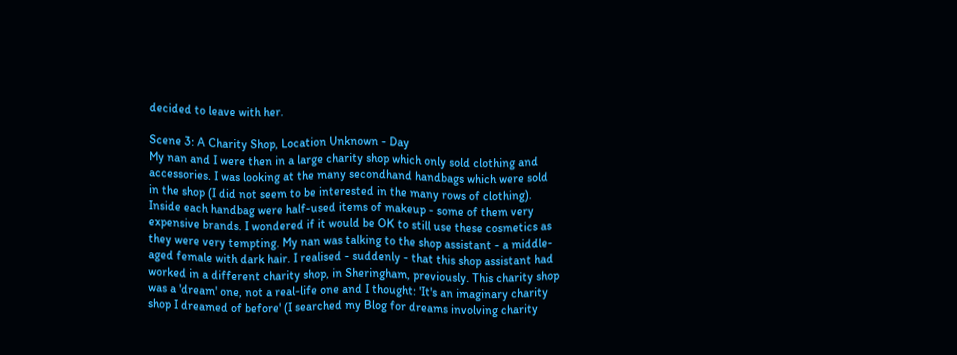decided to leave with her.

Scene 3: A Charity Shop, Location Unknown - Day
My nan and I were then in a large charity shop which only sold clothing and accessories. I was looking at the many secondhand handbags which were sold in the shop (I did not seem to be interested in the many rows of clothing). Inside each handbag were half-used items of makeup - some of them very expensive brands. I wondered if it would be OK to still use these cosmetics as they were very tempting. My nan was talking to the shop assistant - a middle-aged female with dark hair. I realised - suddenly - that this shop assistant had worked in a different charity shop, in Sheringham, previously. This charity shop was a 'dream' one, not a real-life one and I thought: 'It's an imaginary charity shop I dreamed of before' (I searched my Blog for dreams involving charity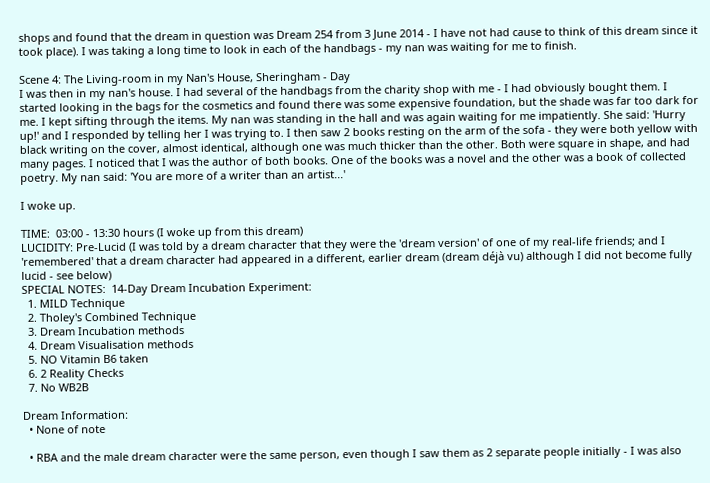shops and found that the dream in question was Dream 254 from 3 June 2014 - I have not had cause to think of this dream since it took place). I was taking a long time to look in each of the handbags - my nan was waiting for me to finish.

Scene 4: The Living-room in my Nan's House, Sheringham - Day
I was then in my nan's house. I had several of the handbags from the charity shop with me - I had obviously bought them. I started looking in the bags for the cosmetics and found there was some expensive foundation, but the shade was far too dark for me. I kept sifting through the items. My nan was standing in the hall and was again waiting for me impatiently. She said: 'Hurry up!' and I responded by telling her I was trying to. I then saw 2 books resting on the arm of the sofa - they were both yellow with black writing on the cover, almost identical, although one was much thicker than the other. Both were square in shape, and had many pages. I noticed that I was the author of both books. One of the books was a novel and the other was a book of collected poetry. My nan said: 'You are more of a writer than an artist...'

I woke up.

TIME:  03:00 - 13:30 hours (I woke up from this dream)
LUCIDITY: Pre-Lucid (I was told by a dream character that they were the 'dream version' of one of my real-life friends; and I 'remembered' that a dream character had appeared in a different, earlier dream (dream déjà vu) although I did not become fully lucid - see below)
SPECIAL NOTES:  14-Day Dream Incubation Experiment:
  1. MILD Technique
  2. Tholey's Combined Technique
  3. Dream Incubation methods
  4. Dream Visualisation methods
  5. NO Vitamin B6 taken
  6. 2 Reality Checks
  7. No WB2B

Dream Information:
  • None of note

  • RBA and the male dream character were the same person, even though I saw them as 2 separate people initially - I was also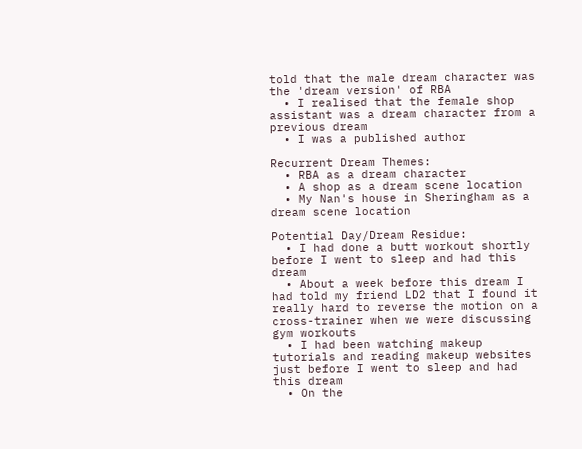told that the male dream character was the 'dream version' of RBA
  • I realised that the female shop assistant was a dream character from a previous dream
  • I was a published author

Recurrent Dream Themes:
  • RBA as a dream character
  • A shop as a dream scene location
  • My Nan's house in Sheringham as a dream scene location

Potential Day/Dream Residue:
  • I had done a butt workout shortly before I went to sleep and had this dream
  • About a week before this dream I had told my friend LD2 that I found it really hard to reverse the motion on a cross-trainer when we were discussing gym workouts
  • I had been watching makeup tutorials and reading makeup websites just before I went to sleep and had this dream
  • On the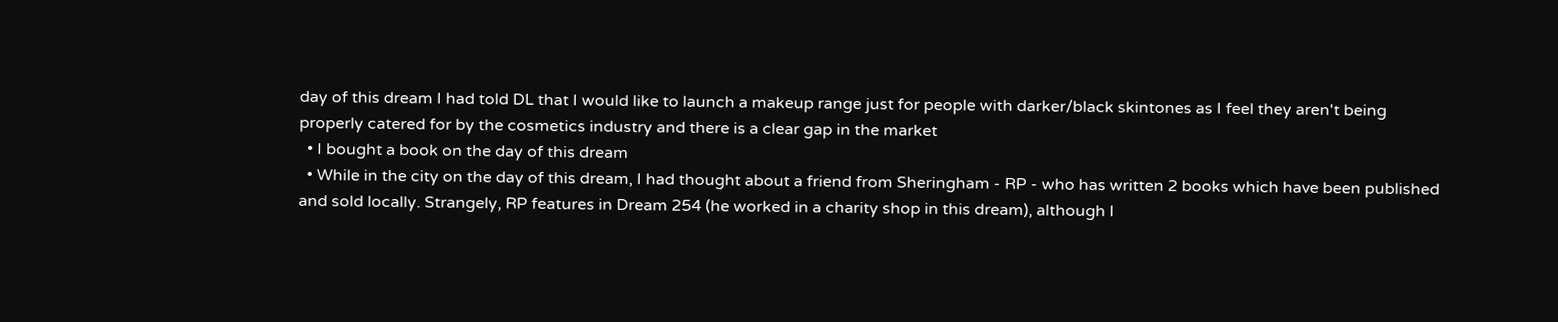day of this dream I had told DL that I would like to launch a makeup range just for people with darker/black skintones as I feel they aren't being properly catered for by the cosmetics industry and there is a clear gap in the market
  • I bought a book on the day of this dream
  • While in the city on the day of this dream, I had thought about a friend from Sheringham - RP - who has written 2 books which have been published and sold locally. Strangely, RP features in Dream 254 (he worked in a charity shop in this dream), although I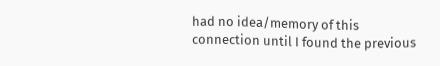had no idea/memory of this connection until I found the previous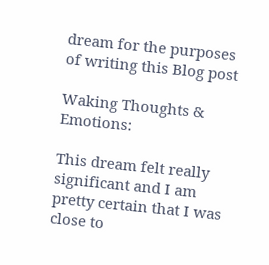dream for the purposes of writing this Blog post

Waking Thoughts & Emotions:

This dream felt really significant and I am pretty certain that I was close to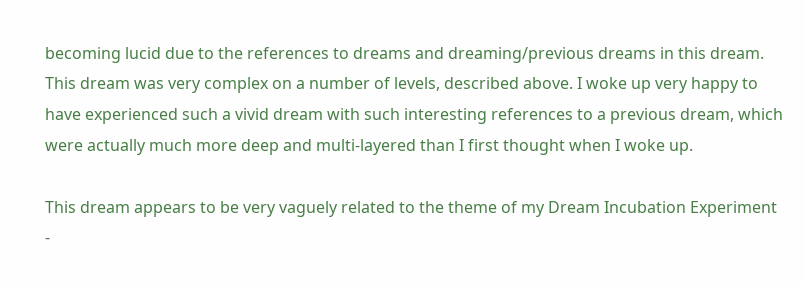becoming lucid due to the references to dreams and dreaming/previous dreams in this dream. This dream was very complex on a number of levels, described above. I woke up very happy to have experienced such a vivid dream with such interesting references to a previous dream, which were actually much more deep and multi-layered than I first thought when I woke up.

This dream appears to be very vaguely related to the theme of my Dream Incubation Experiment -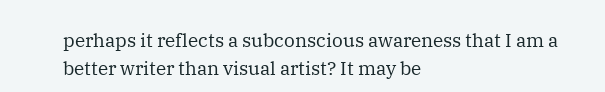perhaps it reflects a subconscious awareness that I am a better writer than visual artist? It may be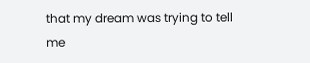that my dream was trying to tell me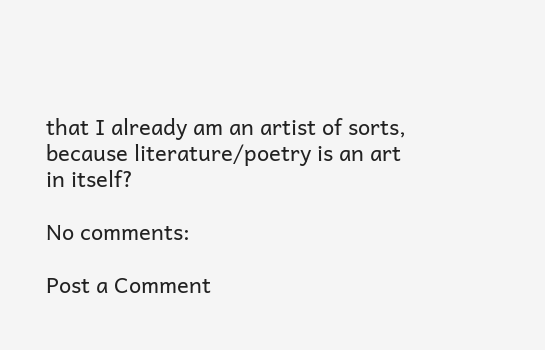that I already am an artist of sorts, because literature/poetry is an art in itself?

No comments:

Post a Comment